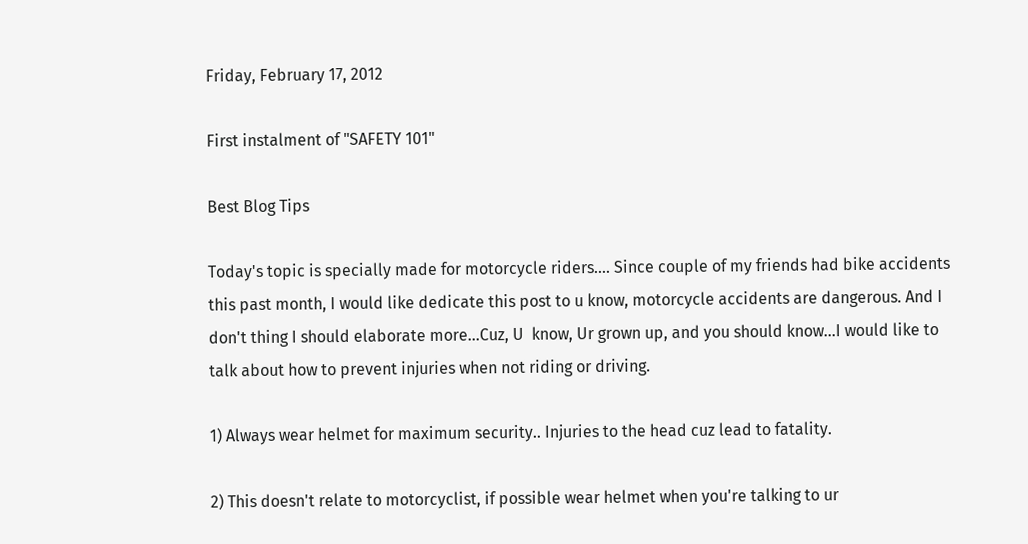Friday, February 17, 2012

First instalment of "SAFETY 101"

Best Blog Tips

Today's topic is specially made for motorcycle riders.... Since couple of my friends had bike accidents this past month, I would like dedicate this post to u know, motorcycle accidents are dangerous. And I don't thing I should elaborate more...Cuz, U  know, Ur grown up, and you should know...I would like to talk about how to prevent injuries when not riding or driving.

1) Always wear helmet for maximum security.. Injuries to the head cuz lead to fatality.

2) This doesn't relate to motorcyclist, if possible wear helmet when you're talking to ur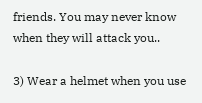friends. You may never know when they will attack you..

3) Wear a helmet when you use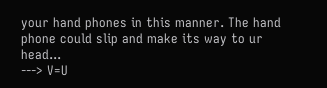your hand phones in this manner. The hand phone could slip and make its way to ur head...
---> V=U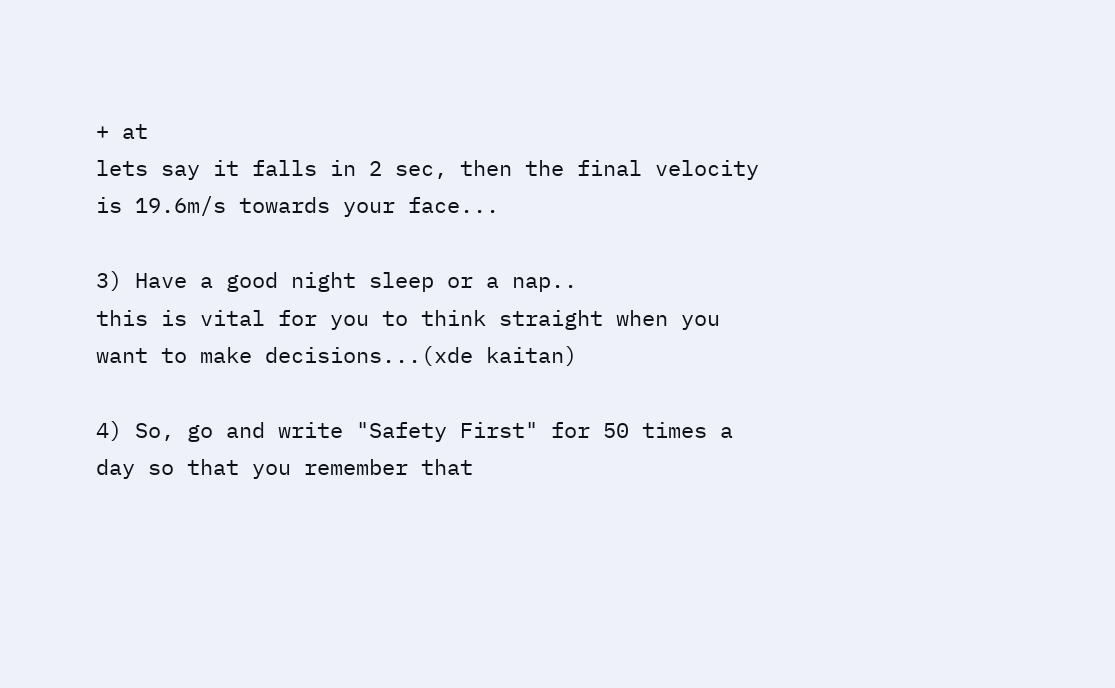+ at
lets say it falls in 2 sec, then the final velocity is 19.6m/s towards your face...

3) Have a good night sleep or a nap..
this is vital for you to think straight when you want to make decisions...(xde kaitan)

4) So, go and write "Safety First" for 50 times a day so that you remember that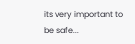its very important to be safe...